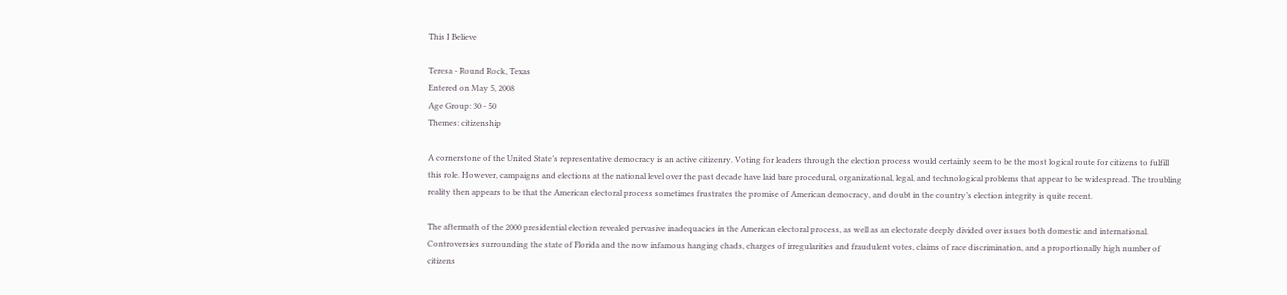This I Believe

Teresa - Round Rock, Texas
Entered on May 5, 2008
Age Group: 30 - 50
Themes: citizenship

A cornerstone of the United State’s representative democracy is an active citizenry. Voting for leaders through the election process would certainly seem to be the most logical route for citizens to fulfill this role. However, campaigns and elections at the national level over the past decade have laid bare procedural, organizational, legal, and technological problems that appear to be widespread. The troubling reality then appears to be that the American electoral process sometimes frustrates the promise of American democracy, and doubt in the country’s election integrity is quite recent.

The aftermath of the 2000 presidential election revealed pervasive inadequacies in the American electoral process, as well as an electorate deeply divided over issues both domestic and international. Controversies surrounding the state of Florida and the now infamous hanging chads, charges of irregularities and fraudulent votes, claims of race discrimination, and a proportionally high number of citizens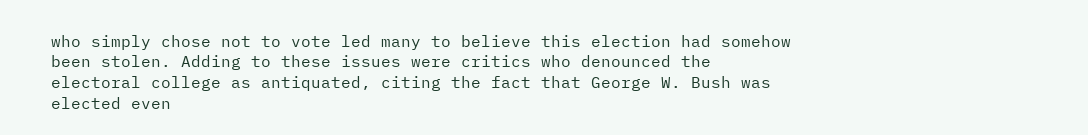who simply chose not to vote led many to believe this election had somehow been stolen. Adding to these issues were critics who denounced the electoral college as antiquated, citing the fact that George W. Bush was elected even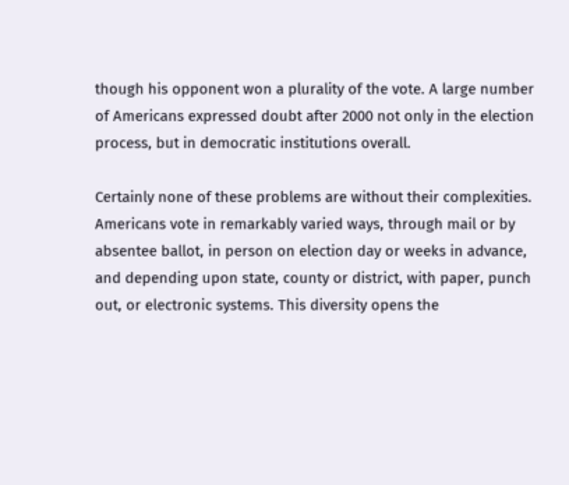though his opponent won a plurality of the vote. A large number of Americans expressed doubt after 2000 not only in the election process, but in democratic institutions overall.

Certainly none of these problems are without their complexities. Americans vote in remarkably varied ways, through mail or by absentee ballot, in person on election day or weeks in advance, and depending upon state, county or district, with paper, punch out, or electronic systems. This diversity opens the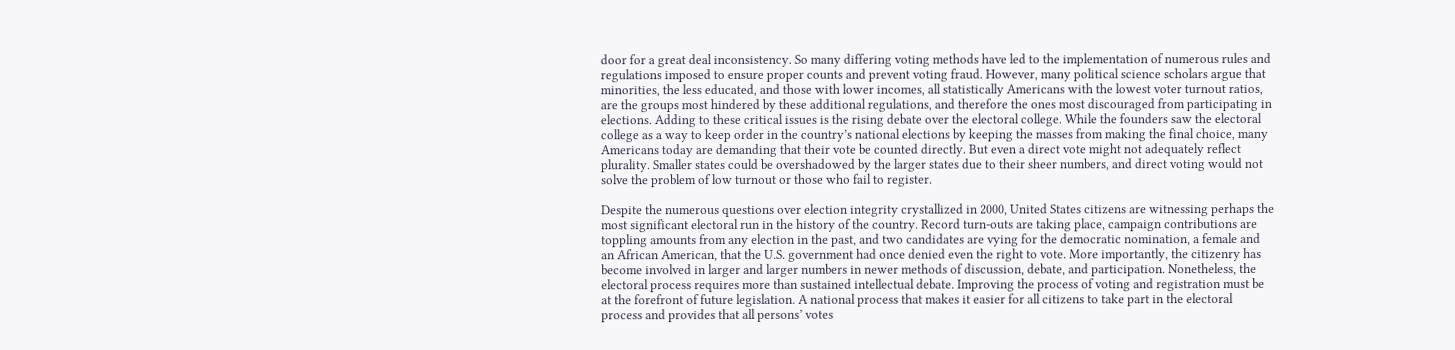door for a great deal inconsistency. So many differing voting methods have led to the implementation of numerous rules and regulations imposed to ensure proper counts and prevent voting fraud. However, many political science scholars argue that minorities, the less educated, and those with lower incomes, all statistically Americans with the lowest voter turnout ratios, are the groups most hindered by these additional regulations, and therefore the ones most discouraged from participating in elections. Adding to these critical issues is the rising debate over the electoral college. While the founders saw the electoral college as a way to keep order in the country’s national elections by keeping the masses from making the final choice, many Americans today are demanding that their vote be counted directly. But even a direct vote might not adequately reflect plurality. Smaller states could be overshadowed by the larger states due to their sheer numbers, and direct voting would not solve the problem of low turnout or those who fail to register.

Despite the numerous questions over election integrity crystallized in 2000, United States citizens are witnessing perhaps the most significant electoral run in the history of the country. Record turn-outs are taking place, campaign contributions are toppling amounts from any election in the past, and two candidates are vying for the democratic nomination, a female and an African American, that the U.S. government had once denied even the right to vote. More importantly, the citizenry has become involved in larger and larger numbers in newer methods of discussion, debate, and participation. Nonetheless, the electoral process requires more than sustained intellectual debate. Improving the process of voting and registration must be at the forefront of future legislation. A national process that makes it easier for all citizens to take part in the electoral process and provides that all persons’ votes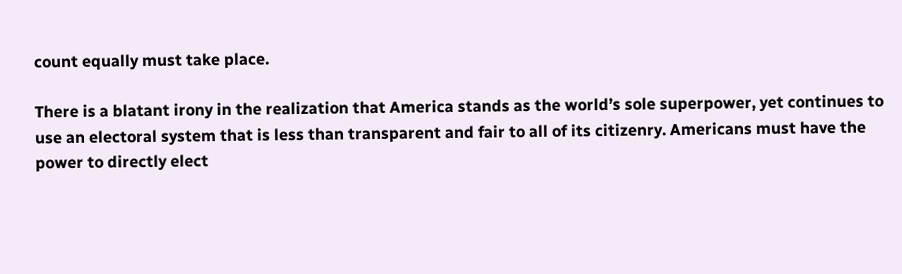count equally must take place.

There is a blatant irony in the realization that America stands as the world’s sole superpower, yet continues to use an electoral system that is less than transparent and fair to all of its citizenry. Americans must have the power to directly elect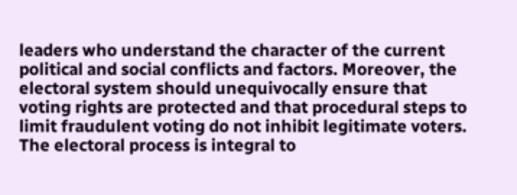leaders who understand the character of the current political and social conflicts and factors. Moreover, the electoral system should unequivocally ensure that voting rights are protected and that procedural steps to limit fraudulent voting do not inhibit legitimate voters. The electoral process is integral to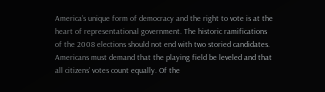America’s unique form of democracy and the right to vote is at the heart of representational government. The historic ramifications of the 2008 elections should not end with two storied candidates. Americans must demand that the playing field be leveled and that all citizens’ votes count equally. Of the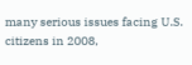many serious issues facing U.S. citizens in 2008,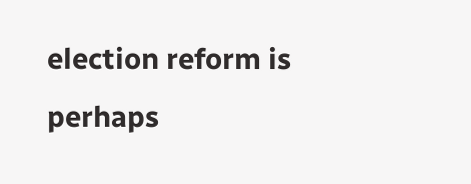election reform is perhaps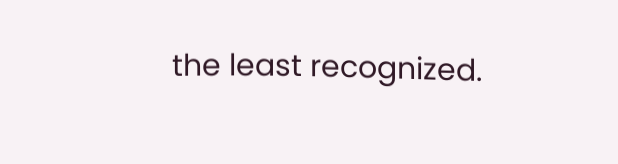the least recognized.